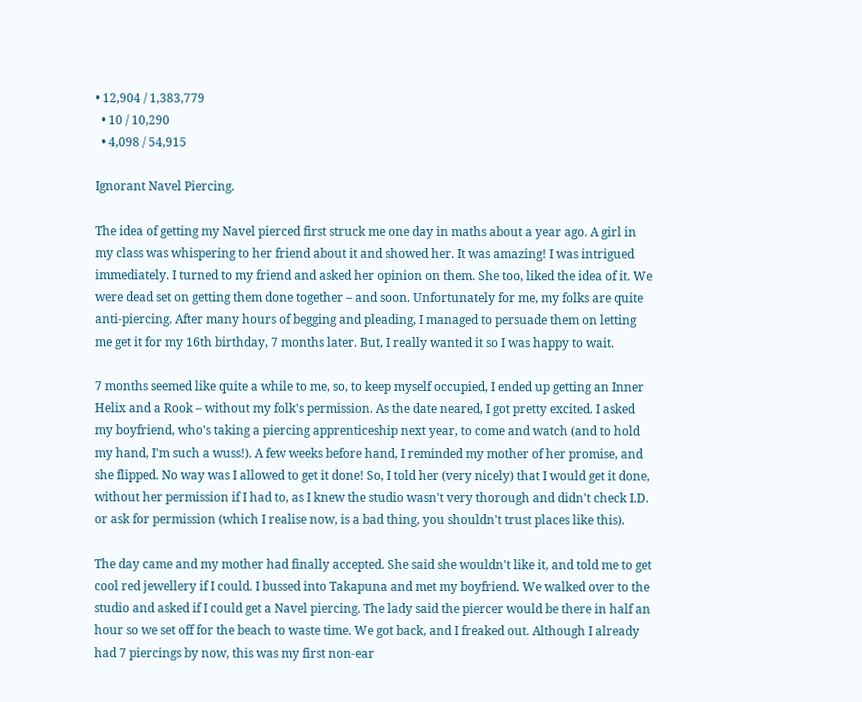• 12,904 / 1,383,779
  • 10 / 10,290
  • 4,098 / 54,915

Ignorant Navel Piercing.

The idea of getting my Navel pierced first struck me one day in maths about a year ago. A girl in my class was whispering to her friend about it and showed her. It was amazing! I was intrigued immediately. I turned to my friend and asked her opinion on them. She too, liked the idea of it. We were dead set on getting them done together – and soon. Unfortunately for me, my folks are quite anti-piercing. After many hours of begging and pleading, I managed to persuade them on letting me get it for my 16th birthday, 7 months later. But, I really wanted it so I was happy to wait.

7 months seemed like quite a while to me, so, to keep myself occupied, I ended up getting an Inner Helix and a Rook – without my folk's permission. As the date neared, I got pretty excited. I asked my boyfriend, who's taking a piercing apprenticeship next year, to come and watch (and to hold my hand, I'm such a wuss!). A few weeks before hand, I reminded my mother of her promise, and she flipped. No way was I allowed to get it done! So, I told her (very nicely) that I would get it done, without her permission if I had to, as I knew the studio wasn't very thorough and didn't check I.D. or ask for permission (which I realise now, is a bad thing, you shouldn't trust places like this).

The day came and my mother had finally accepted. She said she wouldn't like it, and told me to get cool red jewellery if I could. I bussed into Takapuna and met my boyfriend. We walked over to the studio and asked if I could get a Navel piercing. The lady said the piercer would be there in half an hour so we set off for the beach to waste time. We got back, and I freaked out. Although I already had 7 piercings by now, this was my first non-ear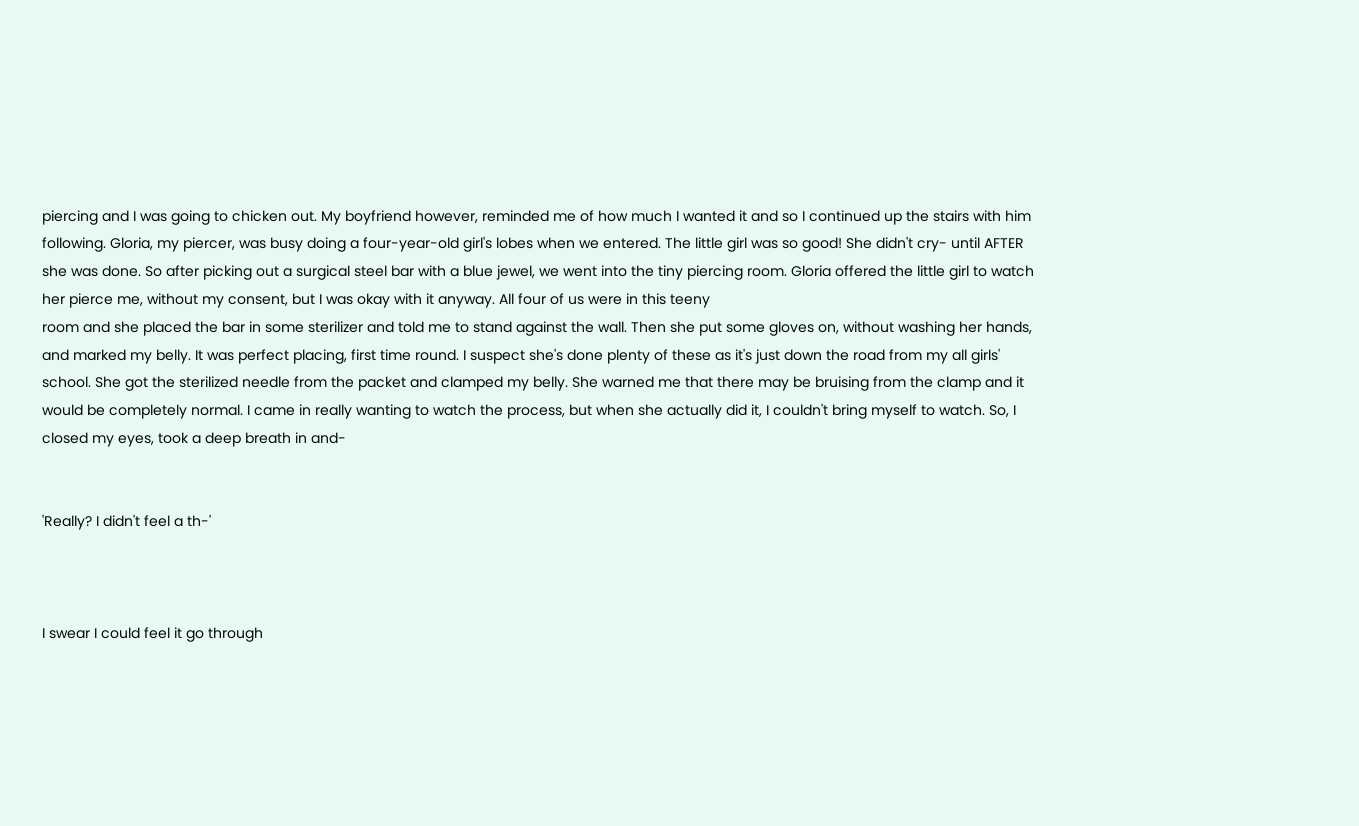piercing and I was going to chicken out. My boyfriend however, reminded me of how much I wanted it and so I continued up the stairs with him following. Gloria, my piercer, was busy doing a four-year-old girl's lobes when we entered. The little girl was so good! She didn't cry- until AFTER she was done. So after picking out a surgical steel bar with a blue jewel, we went into the tiny piercing room. Gloria offered the little girl to watch her pierce me, without my consent, but I was okay with it anyway. All four of us were in this teeny
room and she placed the bar in some sterilizer and told me to stand against the wall. Then she put some gloves on, without washing her hands, and marked my belly. It was perfect placing, first time round. I suspect she's done plenty of these as it's just down the road from my all girls' school. She got the sterilized needle from the packet and clamped my belly. She warned me that there may be bruising from the clamp and it would be completely normal. I came in really wanting to watch the process, but when she actually did it, I couldn't bring myself to watch. So, I closed my eyes, took a deep breath in and-


'Really? I didn't feel a th-'



I swear I could feel it go through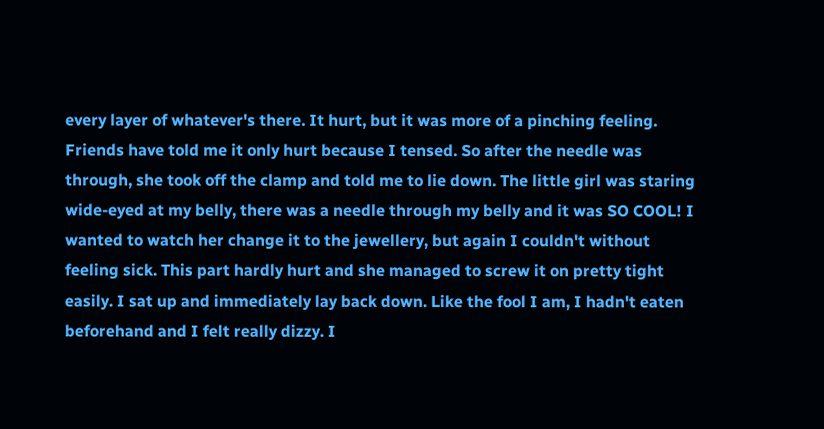every layer of whatever's there. It hurt, but it was more of a pinching feeling. Friends have told me it only hurt because I tensed. So after the needle was through, she took off the clamp and told me to lie down. The little girl was staring wide-eyed at my belly, there was a needle through my belly and it was SO COOL! I wanted to watch her change it to the jewellery, but again I couldn't without feeling sick. This part hardly hurt and she managed to screw it on pretty tight easily. I sat up and immediately lay back down. Like the fool I am, I hadn't eaten beforehand and I felt really dizzy. I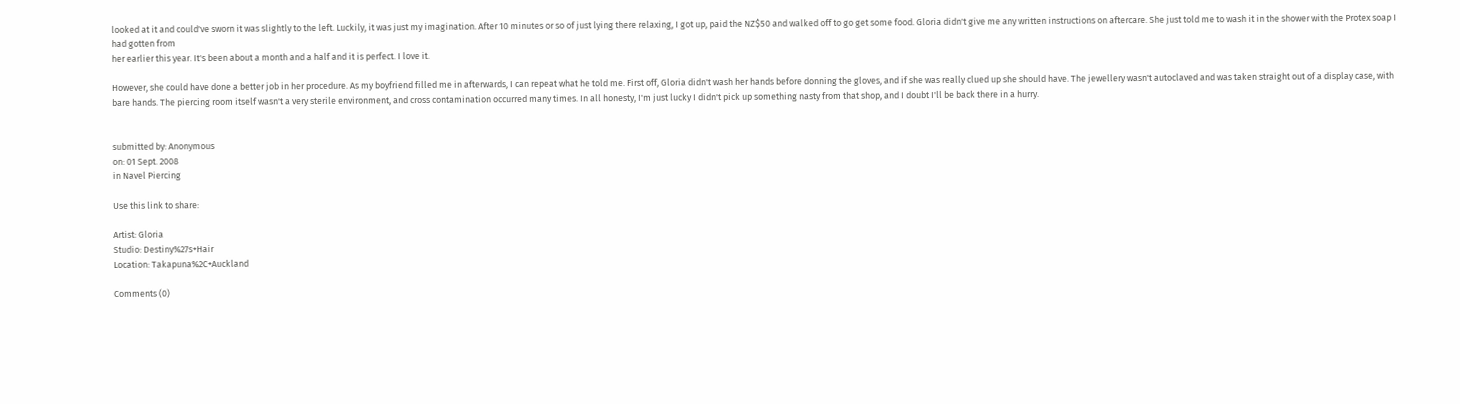looked at it and could've sworn it was slightly to the left. Luckily, it was just my imagination. After 10 minutes or so of just lying there relaxing, I got up, paid the NZ$50 and walked off to go get some food. Gloria didn't give me any written instructions on aftercare. She just told me to wash it in the shower with the Protex soap I had gotten from
her earlier this year. It's been about a month and a half and it is perfect. I love it.

However, she could have done a better job in her procedure. As my boyfriend filled me in afterwards, I can repeat what he told me. First off, Gloria didn't wash her hands before donning the gloves, and if she was really clued up she should have. The jewellery wasn't autoclaved and was taken straight out of a display case, with bare hands. The piercing room itself wasn't a very sterile environment, and cross contamination occurred many times. In all honesty, I'm just lucky I didn't pick up something nasty from that shop, and I doubt I'll be back there in a hurry.


submitted by: Anonymous
on: 01 Sept. 2008
in Navel Piercing

Use this link to share:

Artist: Gloria
Studio: Destiny%27s+Hair
Location: Takapuna%2C+Auckland

Comments (0)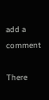add a comment

There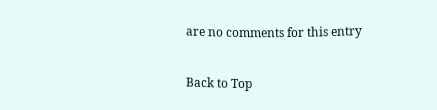are no comments for this entry

Back to Top